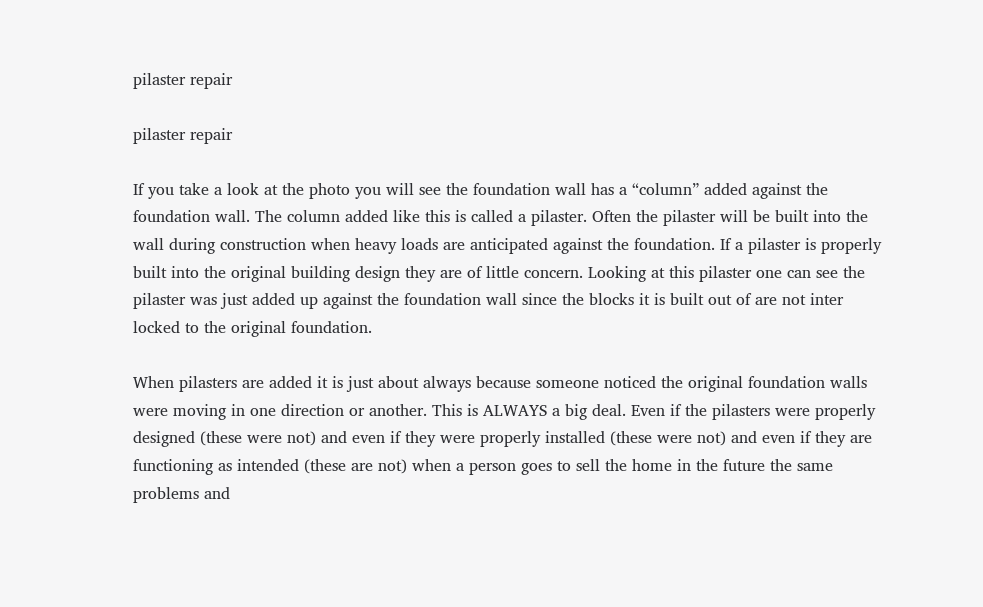pilaster repair

pilaster repair

If you take a look at the photo you will see the foundation wall has a “column” added against the foundation wall. The column added like this is called a pilaster. Often the pilaster will be built into the wall during construction when heavy loads are anticipated against the foundation. If a pilaster is properly built into the original building design they are of little concern. Looking at this pilaster one can see the pilaster was just added up against the foundation wall since the blocks it is built out of are not inter locked to the original foundation.

When pilasters are added it is just about always because someone noticed the original foundation walls were moving in one direction or another. This is ALWAYS a big deal. Even if the pilasters were properly designed (these were not) and even if they were properly installed (these were not) and even if they are functioning as intended (these are not) when a person goes to sell the home in the future the same problems and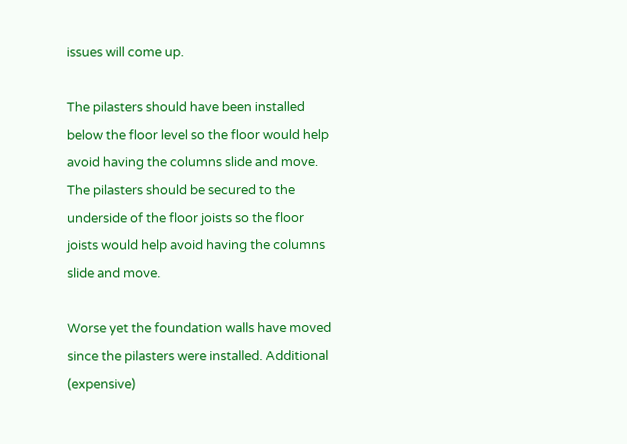issues will come up.

The pilasters should have been installed below the floor level so the floor would help avoid having the columns slide and move. The pilasters should be secured to the underside of the floor joists so the floor joists would help avoid having the columns slide and move.

Worse yet the foundation walls have moved since the pilasters were installed. Additional (expensive)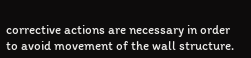corrective actions are necessary in order to avoid movement of the wall structure.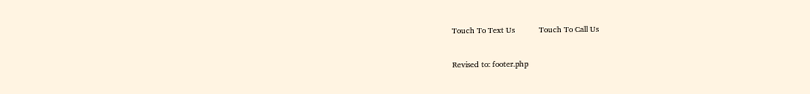Touch To Text Us            Touch To Call Us

Revised to: footer.php